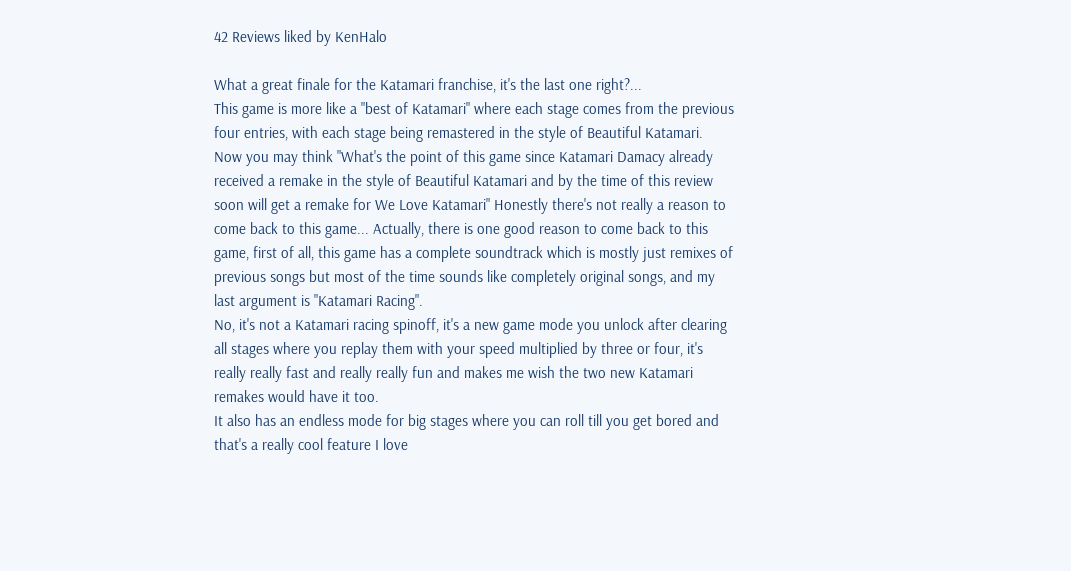42 Reviews liked by KenHalo

What a great finale for the Katamari franchise, it's the last one right?...
This game is more like a "best of Katamari" where each stage comes from the previous four entries, with each stage being remastered in the style of Beautiful Katamari.
Now you may think "What's the point of this game since Katamari Damacy already received a remake in the style of Beautiful Katamari and by the time of this review soon will get a remake for We Love Katamari" Honestly there's not really a reason to come back to this game... Actually, there is one good reason to come back to this game, first of all, this game has a complete soundtrack which is mostly just remixes of previous songs but most of the time sounds like completely original songs, and my last argument is "Katamari Racing".
No, it's not a Katamari racing spinoff, it's a new game mode you unlock after clearing all stages where you replay them with your speed multiplied by three or four, it's really really fast and really really fun and makes me wish the two new Katamari remakes would have it too.
It also has an endless mode for big stages where you can roll till you get bored and that's a really cool feature I love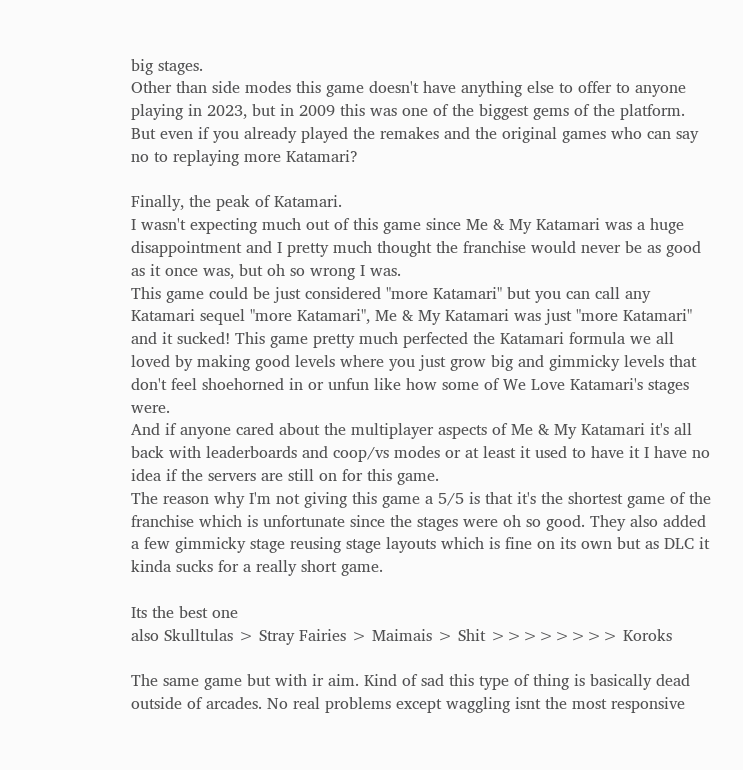big stages.
Other than side modes this game doesn't have anything else to offer to anyone playing in 2023, but in 2009 this was one of the biggest gems of the platform. But even if you already played the remakes and the original games who can say no to replaying more Katamari?

Finally, the peak of Katamari.
I wasn't expecting much out of this game since Me & My Katamari was a huge disappointment and I pretty much thought the franchise would never be as good as it once was, but oh so wrong I was.
This game could be just considered "more Katamari" but you can call any Katamari sequel "more Katamari", Me & My Katamari was just "more Katamari" and it sucked! This game pretty much perfected the Katamari formula we all loved by making good levels where you just grow big and gimmicky levels that don't feel shoehorned in or unfun like how some of We Love Katamari's stages were.
And if anyone cared about the multiplayer aspects of Me & My Katamari it's all back with leaderboards and coop/vs modes or at least it used to have it I have no idea if the servers are still on for this game.
The reason why I'm not giving this game a 5/5 is that it's the shortest game of the franchise which is unfortunate since the stages were oh so good. They also added a few gimmicky stage reusing stage layouts which is fine on its own but as DLC it kinda sucks for a really short game.

Its the best one
also Skulltulas > Stray Fairies > Maimais > Shit >>>>>>>> Koroks

The same game but with ir aim. Kind of sad this type of thing is basically dead outside of arcades. No real problems except waggling isnt the most responsive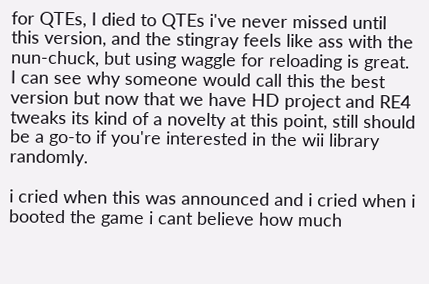for QTEs, I died to QTEs i've never missed until this version, and the stingray feels like ass with the nun-chuck, but using waggle for reloading is great. I can see why someone would call this the best version but now that we have HD project and RE4 tweaks its kind of a novelty at this point, still should be a go-to if you're interested in the wii library randomly.

i cried when this was announced and i cried when i booted the game i cant believe how much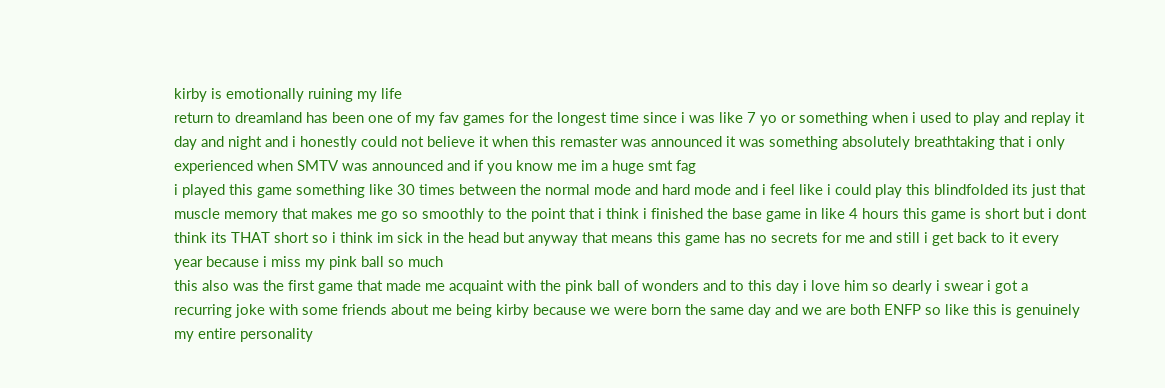kirby is emotionally ruining my life
return to dreamland has been one of my fav games for the longest time since i was like 7 yo or something when i used to play and replay it day and night and i honestly could not believe it when this remaster was announced it was something absolutely breathtaking that i only experienced when SMTV was announced and if you know me im a huge smt fag
i played this game something like 30 times between the normal mode and hard mode and i feel like i could play this blindfolded its just that muscle memory that makes me go so smoothly to the point that i think i finished the base game in like 4 hours this game is short but i dont think its THAT short so i think im sick in the head but anyway that means this game has no secrets for me and still i get back to it every year because i miss my pink ball so much
this also was the first game that made me acquaint with the pink ball of wonders and to this day i love him so dearly i swear i got a recurring joke with some friends about me being kirby because we were born the same day and we are both ENFP so like this is genuinely my entire personality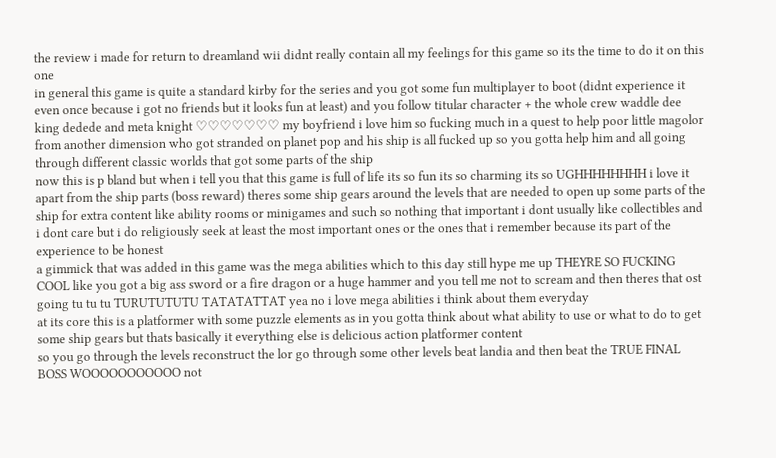the review i made for return to dreamland wii didnt really contain all my feelings for this game so its the time to do it on this one
in general this game is quite a standard kirby for the series and you got some fun multiplayer to boot (didnt experience it even once because i got no friends but it looks fun at least) and you follow titular character + the whole crew waddle dee king dedede and meta knight ♡♡♡♡♡♡♡ my boyfriend i love him so fucking much in a quest to help poor little magolor from another dimension who got stranded on planet pop and his ship is all fucked up so you gotta help him and all going through different classic worlds that got some parts of the ship
now this is p bland but when i tell you that this game is full of life its so fun its so charming its so UGHHHHHHHH i love it
apart from the ship parts (boss reward) theres some ship gears around the levels that are needed to open up some parts of the ship for extra content like ability rooms or minigames and such so nothing that important i dont usually like collectibles and i dont care but i do religiously seek at least the most important ones or the ones that i remember because its part of the experience to be honest
a gimmick that was added in this game was the mega abilities which to this day still hype me up THEYRE SO FUCKING COOL like you got a big ass sword or a fire dragon or a huge hammer and you tell me not to scream and then theres that ost going tu tu tu TURUTUTUTU TATATATTAT yea no i love mega abilities i think about them everyday
at its core this is a platformer with some puzzle elements as in you gotta think about what ability to use or what to do to get some ship gears but thats basically it everything else is delicious action platformer content
so you go through the levels reconstruct the lor go through some other levels beat landia and then beat the TRUE FINAL BOSS WOOOOOOOOOOO not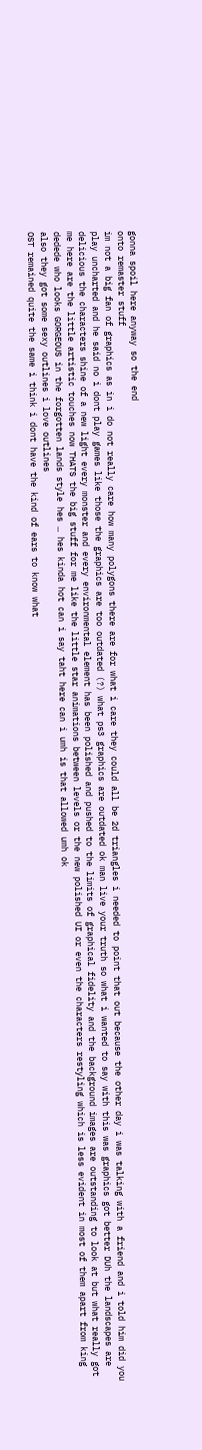gonna spoil here anyway so the end
onto remaster stuff
im not a big fan of graphics as in i do not really care how many polygons there are for what i care they could all be 2d triangles i needed to point that out because the other day i was talking with a friend and i told him did you play uncharted and he said no i dont play games like those the graphics are too outdated (?) what ps3 graphics are outdated ok man live your truth so what i wanted to say with this was graphics got better DUh the landscapes are delicious the characters shine of a new light every monster and every environmental element has been polished and pushed to the limits of graphical fidelity and the background images are outstanding to look at but what really got me here are the little artistic touches now THATS the big stuff for me like the little star animations between levels or the new polished UI or even the characters restyling which is less evident in most of them apart from king dedede who looks GORGEOUS in the forgotten lands style hes … hes kinda hot can i say taht here can i umh is that allowed umh ok
also they got some sexy outlines i love outlines
OST remained quite the same i think i dont have the kind of ears to know what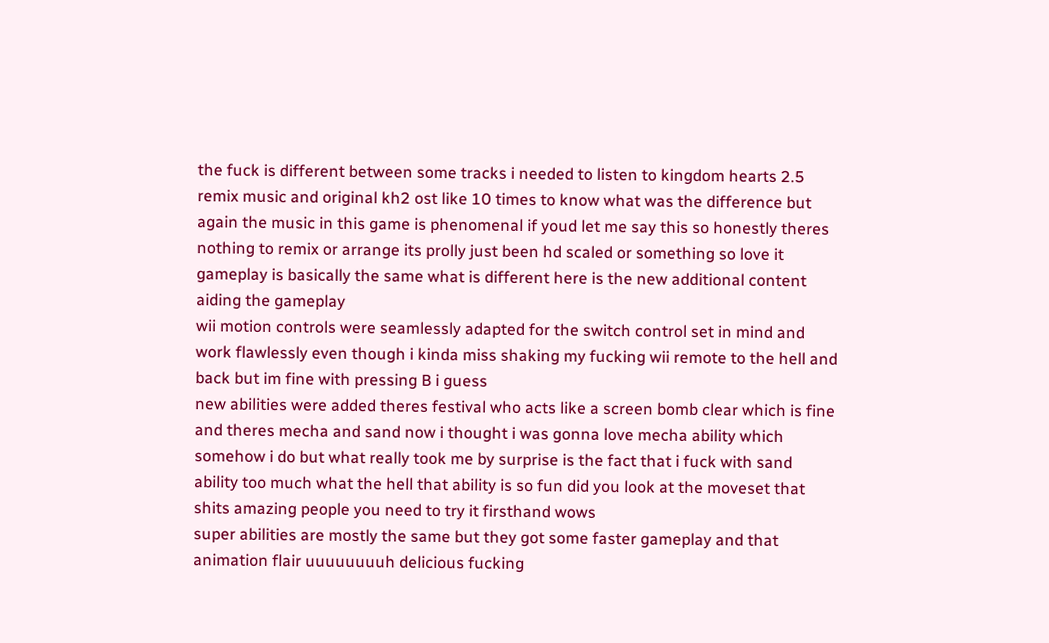the fuck is different between some tracks i needed to listen to kingdom hearts 2.5 remix music and original kh2 ost like 10 times to know what was the difference but again the music in this game is phenomenal if youd let me say this so honestly theres nothing to remix or arrange its prolly just been hd scaled or something so love it
gameplay is basically the same what is different here is the new additional content aiding the gameplay
wii motion controls were seamlessly adapted for the switch control set in mind and work flawlessly even though i kinda miss shaking my fucking wii remote to the hell and back but im fine with pressing B i guess
new abilities were added theres festival who acts like a screen bomb clear which is fine and theres mecha and sand now i thought i was gonna love mecha ability which somehow i do but what really took me by surprise is the fact that i fuck with sand ability too much what the hell that ability is so fun did you look at the moveset that shits amazing people you need to try it firsthand wows
super abilities are mostly the same but they got some faster gameplay and that animation flair uuuuuuuuh delicious fucking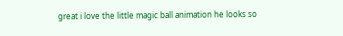great i love the little magic ball animation he looks so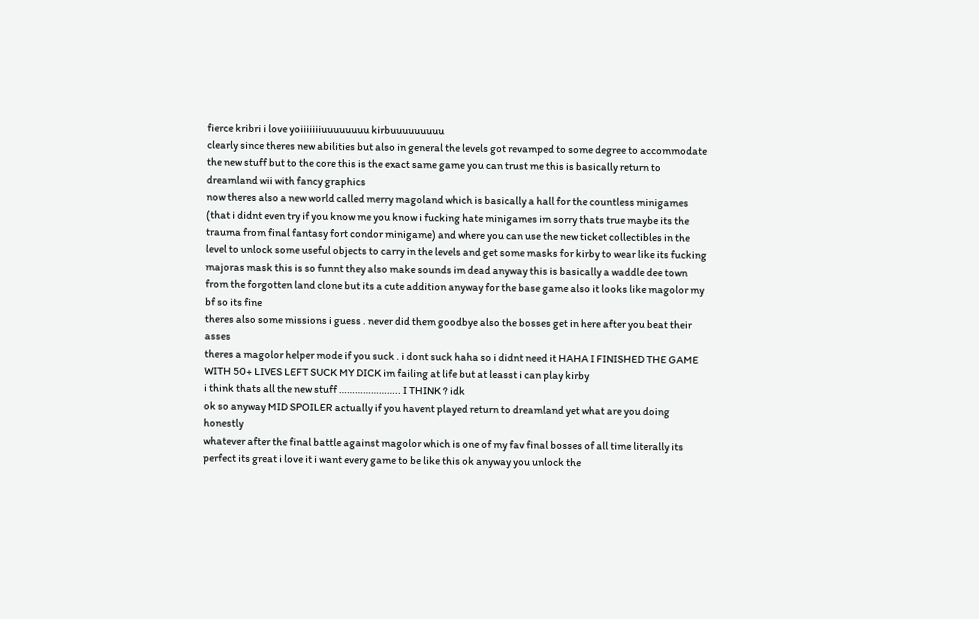fierce kribri i love yoiiiiiiiuuuuuuuu kirbuuuuuuuuu
clearly since theres new abilities but also in general the levels got revamped to some degree to accommodate the new stuff but to the core this is the exact same game you can trust me this is basically return to dreamland wii with fancy graphics
now theres also a new world called merry magoland which is basically a hall for the countless minigames (that i didnt even try if you know me you know i fucking hate minigames im sorry thats true maybe its the trauma from final fantasy fort condor minigame) and where you can use the new ticket collectibles in the level to unlock some useful objects to carry in the levels and get some masks for kirby to wear like its fucking majoras mask this is so funnt they also make sounds im dead anyway this is basically a waddle dee town from the forgotten land clone but its a cute addition anyway for the base game also it looks like magolor my bf so its fine
theres also some missions i guess . never did them goodbye also the bosses get in here after you beat their asses
theres a magolor helper mode if you suck . i dont suck haha so i didnt need it HAHA I FINISHED THE GAME WITH 50+ LIVES LEFT SUCK MY DICK im failing at life but at leasst i can play kirby
i think thats all the new stuff ………………….. I THINK ? idk
ok so anyway MID SPOILER actually if you havent played return to dreamland yet what are you doing honestly
whatever after the final battle against magolor which is one of my fav final bosses of all time literally its perfect its great i love it i want every game to be like this ok anyway you unlock the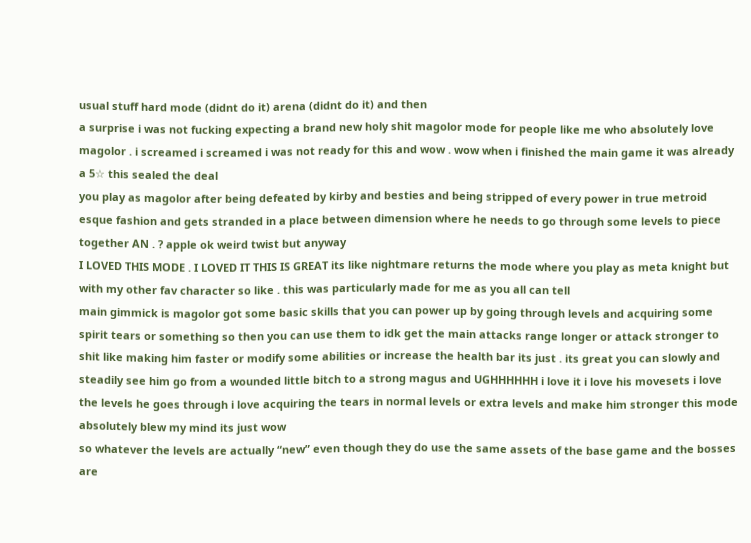usual stuff hard mode (didnt do it) arena (didnt do it) and then
a surprise i was not fucking expecting a brand new holy shit magolor mode for people like me who absolutely love magolor . i screamed i screamed i was not ready for this and wow . wow when i finished the main game it was already a 5☆ this sealed the deal
you play as magolor after being defeated by kirby and besties and being stripped of every power in true metroid esque fashion and gets stranded in a place between dimension where he needs to go through some levels to piece together AN . ? apple ok weird twist but anyway
I LOVED THIS MODE . I LOVED IT THIS IS GREAT its like nightmare returns the mode where you play as meta knight but with my other fav character so like . this was particularly made for me as you all can tell
main gimmick is magolor got some basic skills that you can power up by going through levels and acquiring some spirit tears or something so then you can use them to idk get the main attacks range longer or attack stronger to shit like making him faster or modify some abilities or increase the health bar its just . its great you can slowly and steadily see him go from a wounded little bitch to a strong magus and UGHHHHHH i love it i love his movesets i love the levels he goes through i love acquiring the tears in normal levels or extra levels and make him stronger this mode absolutely blew my mind its just wow
so whatever the levels are actually “new” even though they do use the same assets of the base game and the bosses are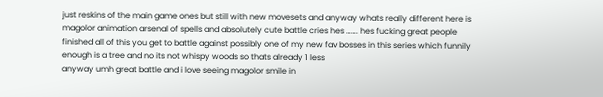just reskins of the main game ones but still with new movesets and anyway whats really different here is magolor animation arsenal of spells and absolutely cute battle cries hes ……. hes fucking great people
finished all of this you get to battle against possibly one of my new fav bosses in this series which funnily enough is a tree and no its not whispy woods so thats already 1 less
anyway umh great battle and i love seeing magolor smile in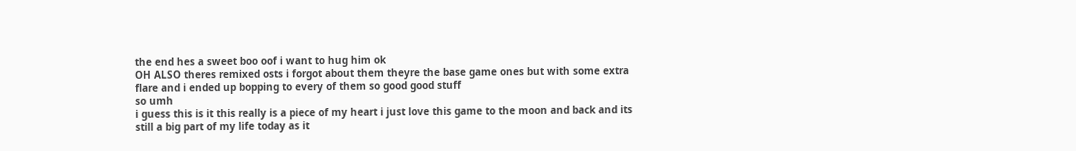the end hes a sweet boo oof i want to hug him ok
OH ALSO theres remixed osts i forgot about them theyre the base game ones but with some extra flare and i ended up bopping to every of them so good good stuff
so umh
i guess this is it this really is a piece of my heart i just love this game to the moon and back and its still a big part of my life today as it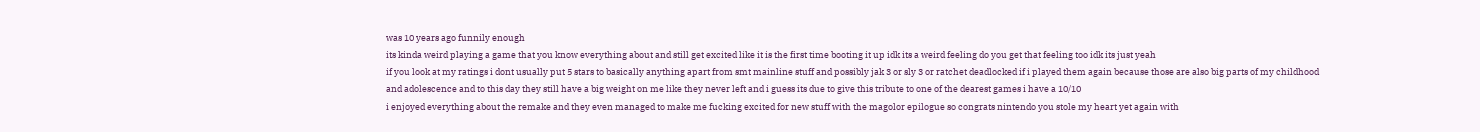was 10 years ago funnily enough
its kinda weird playing a game that you know everything about and still get excited like it is the first time booting it up idk its a weird feeling do you get that feeling too idk its just yeah
if you look at my ratings i dont usually put 5 stars to basically anything apart from smt mainline stuff and possibly jak 3 or sly 3 or ratchet deadlocked if i played them again because those are also big parts of my childhood and adolescence and to this day they still have a big weight on me like they never left and i guess its due to give this tribute to one of the dearest games i have a 10/10
i enjoyed everything about the remake and they even managed to make me fucking excited for new stuff with the magolor epilogue so congrats nintendo you stole my heart yet again with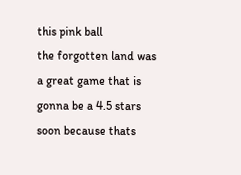this pink ball
the forgotten land was a great game that is gonna be a 4.5 stars soon because thats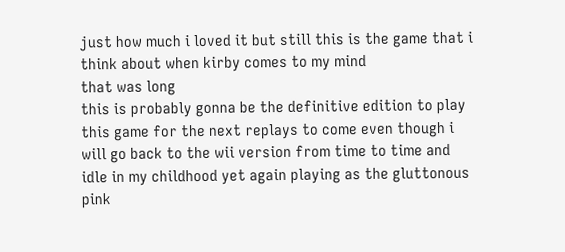just how much i loved it but still this is the game that i think about when kirby comes to my mind
that was long
this is probably gonna be the definitive edition to play this game for the next replays to come even though i will go back to the wii version from time to time and idle in my childhood yet again playing as the gluttonous pink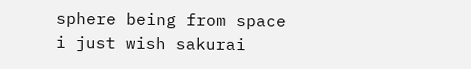sphere being from space
i just wish sakurai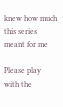knew how much this series meant for me

Please play with the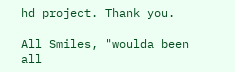hd project. Thank you.

All Smiles, "woulda been all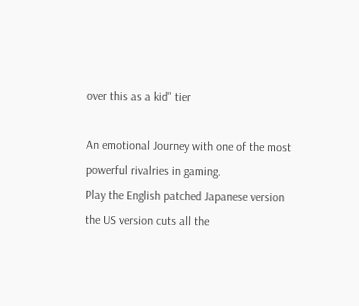over this as a kid" tier

An emotional Journey with one of the most powerful rivalries in gaming.
Play the English patched Japanese version the US version cuts all the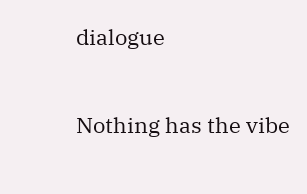dialogue

Nothing has the vibe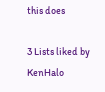this does

3 Lists liked by KenHalo